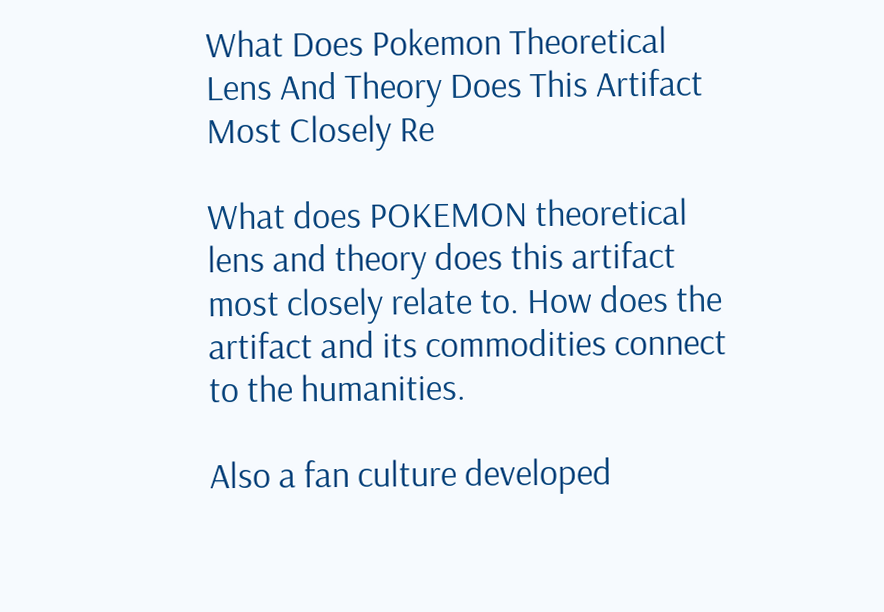What Does Pokemon Theoretical Lens And Theory Does This Artifact Most Closely Re

What does POKEMON theoretical lens and theory does this artifact most closely relate to. How does the artifact and its commodities connect to the humanities.

Also a fan culture developed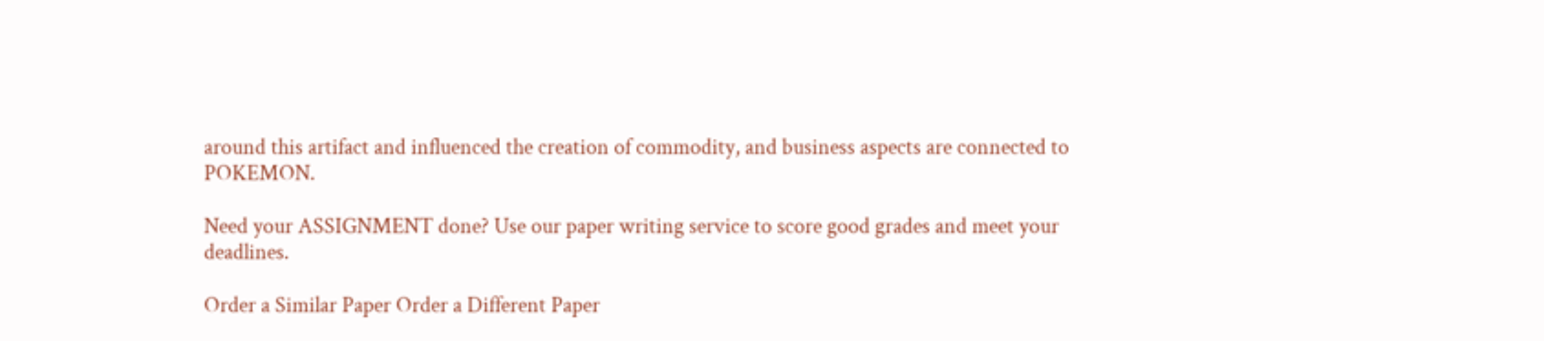around this artifact and influenced the creation of commodity, and business aspects are connected to POKEMON.

Need your ASSIGNMENT done? Use our paper writing service to score good grades and meet your deadlines.

Order a Similar Paper Order a Different Paper